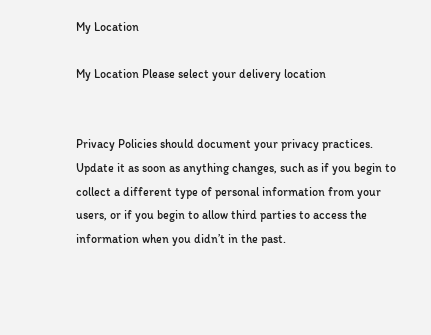My Location

My Location Please select your delivery location


Privacy Policies should document your privacy practices. Update it as soon as anything changes, such as if you begin to collect a different type of personal information from your users, or if you begin to allow third parties to access the information when you didn’t in the past.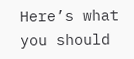Here’s what you should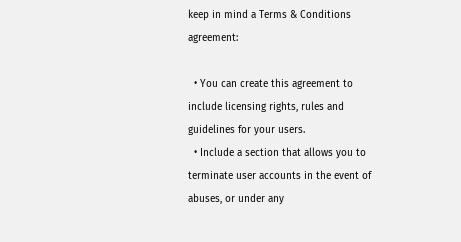keep in mind a Terms & Conditions agreement:

  • You can create this agreement to include licensing rights, rules and guidelines for your users.
  • Include a section that allows you to terminate user accounts in the event of abuses, or under any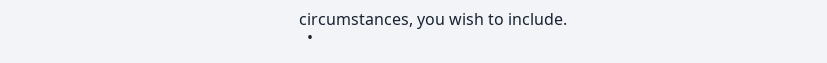circumstances, you wish to include.
  •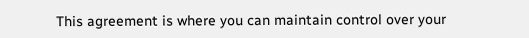This agreement is where you can maintain control over your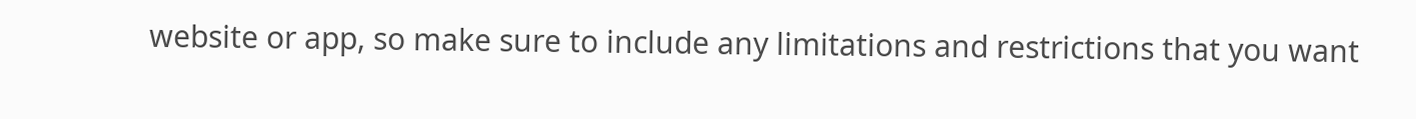website or app, so make sure to include any limitations and restrictions that you want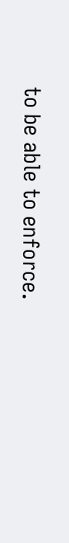to be able to enforce.